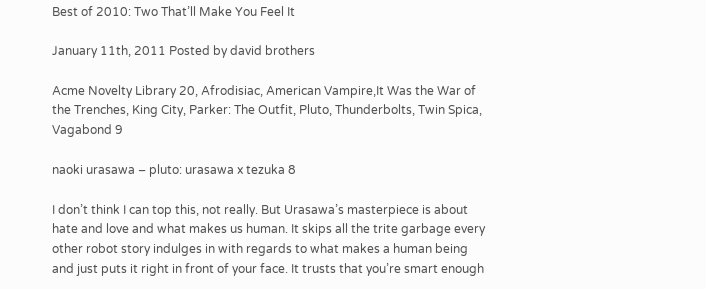Best of 2010: Two That’ll Make You Feel It

January 11th, 2011 Posted by david brothers

Acme Novelty Library 20, Afrodisiac, American Vampire,It Was the War of the Trenches, King City, Parker: The Outfit, Pluto, Thunderbolts, Twin Spica, Vagabond 9

naoki urasawa – pluto: urasawa x tezuka 8

I don’t think I can top this, not really. But Urasawa’s masterpiece is about hate and love and what makes us human. It skips all the trite garbage every other robot story indulges in with regards to what makes a human being and just puts it right in front of your face. It trusts that you’re smart enough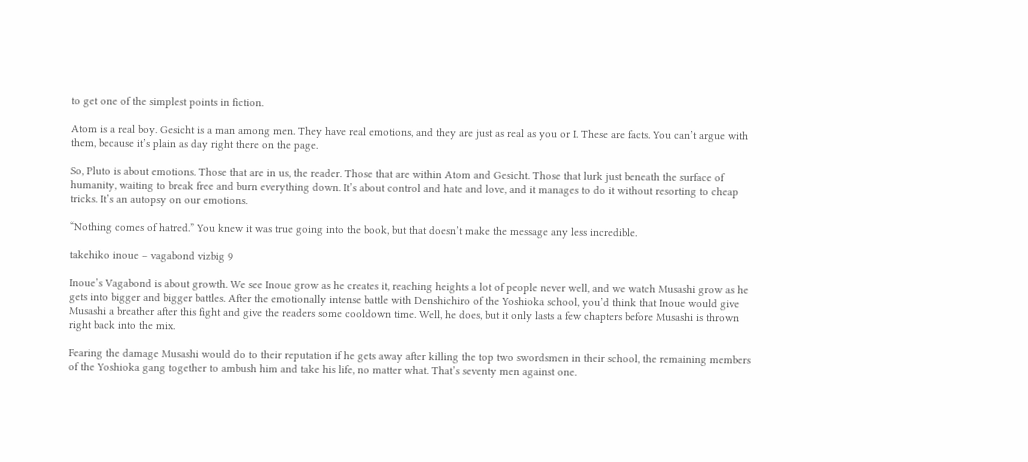to get one of the simplest points in fiction.

Atom is a real boy. Gesicht is a man among men. They have real emotions, and they are just as real as you or I. These are facts. You can’t argue with them, because it’s plain as day right there on the page.

So, Pluto is about emotions. Those that are in us, the reader. Those that are within Atom and Gesicht. Those that lurk just beneath the surface of humanity, waiting to break free and burn everything down. It’s about control and hate and love, and it manages to do it without resorting to cheap tricks. It’s an autopsy on our emotions.

“Nothing comes of hatred.” You knew it was true going into the book, but that doesn’t make the message any less incredible.

takehiko inoue – vagabond vizbig 9

Inoue’s Vagabond is about growth. We see Inoue grow as he creates it, reaching heights a lot of people never well, and we watch Musashi grow as he gets into bigger and bigger battles. After the emotionally intense battle with Denshichiro of the Yoshioka school, you’d think that Inoue would give Musashi a breather after this fight and give the readers some cooldown time. Well, he does, but it only lasts a few chapters before Musashi is thrown right back into the mix.

Fearing the damage Musashi would do to their reputation if he gets away after killing the top two swordsmen in their school, the remaining members of the Yoshioka gang together to ambush him and take his life, no matter what. That’s seventy men against one.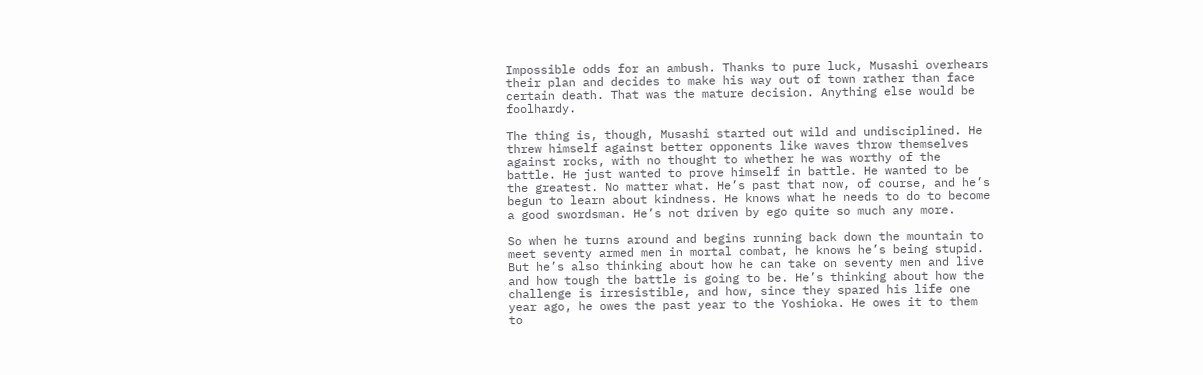Impossible odds for an ambush. Thanks to pure luck, Musashi overhears their plan and decides to make his way out of town rather than face certain death. That was the mature decision. Anything else would be foolhardy.

The thing is, though, Musashi started out wild and undisciplined. He threw himself against better opponents like waves throw themselves against rocks, with no thought to whether he was worthy of the battle. He just wanted to prove himself in battle. He wanted to be the greatest. No matter what. He’s past that now, of course, and he’s begun to learn about kindness. He knows what he needs to do to become a good swordsman. He’s not driven by ego quite so much any more.

So when he turns around and begins running back down the mountain to meet seventy armed men in mortal combat, he knows he’s being stupid. But he’s also thinking about how he can take on seventy men and live and how tough the battle is going to be. He’s thinking about how the challenge is irresistible, and how, since they spared his life one year ago, he owes the past year to the Yoshioka. He owes it to them to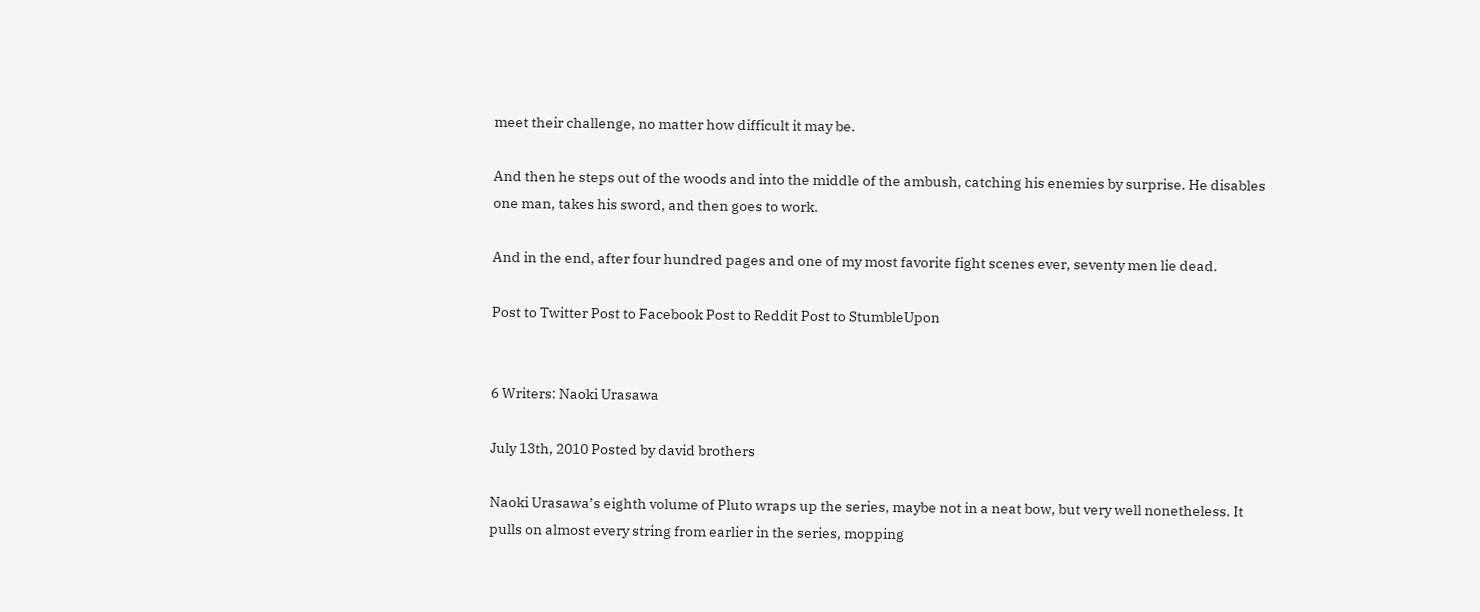meet their challenge, no matter how difficult it may be.

And then he steps out of the woods and into the middle of the ambush, catching his enemies by surprise. He disables one man, takes his sword, and then goes to work.

And in the end, after four hundred pages and one of my most favorite fight scenes ever, seventy men lie dead.

Post to Twitter Post to Facebook Post to Reddit Post to StumbleUpon


6 Writers: Naoki Urasawa

July 13th, 2010 Posted by david brothers

Naoki Urasawa’s eighth volume of Pluto wraps up the series, maybe not in a neat bow, but very well nonetheless. It pulls on almost every string from earlier in the series, mopping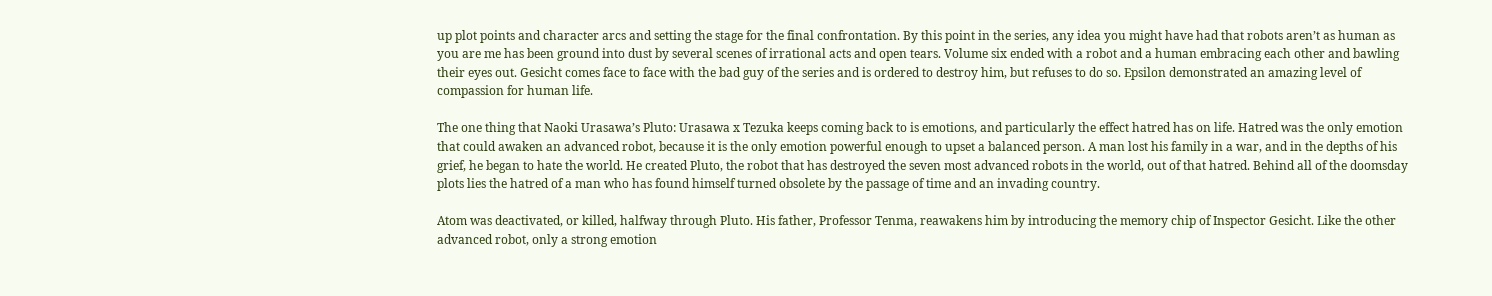up plot points and character arcs and setting the stage for the final confrontation. By this point in the series, any idea you might have had that robots aren’t as human as you are me has been ground into dust by several scenes of irrational acts and open tears. Volume six ended with a robot and a human embracing each other and bawling their eyes out. Gesicht comes face to face with the bad guy of the series and is ordered to destroy him, but refuses to do so. Epsilon demonstrated an amazing level of compassion for human life.

The one thing that Naoki Urasawa’s Pluto: Urasawa x Tezuka keeps coming back to is emotions, and particularly the effect hatred has on life. Hatred was the only emotion that could awaken an advanced robot, because it is the only emotion powerful enough to upset a balanced person. A man lost his family in a war, and in the depths of his grief, he began to hate the world. He created Pluto, the robot that has destroyed the seven most advanced robots in the world, out of that hatred. Behind all of the doomsday plots lies the hatred of a man who has found himself turned obsolete by the passage of time and an invading country.

Atom was deactivated, or killed, halfway through Pluto. His father, Professor Tenma, reawakens him by introducing the memory chip of Inspector Gesicht. Like the other advanced robot, only a strong emotion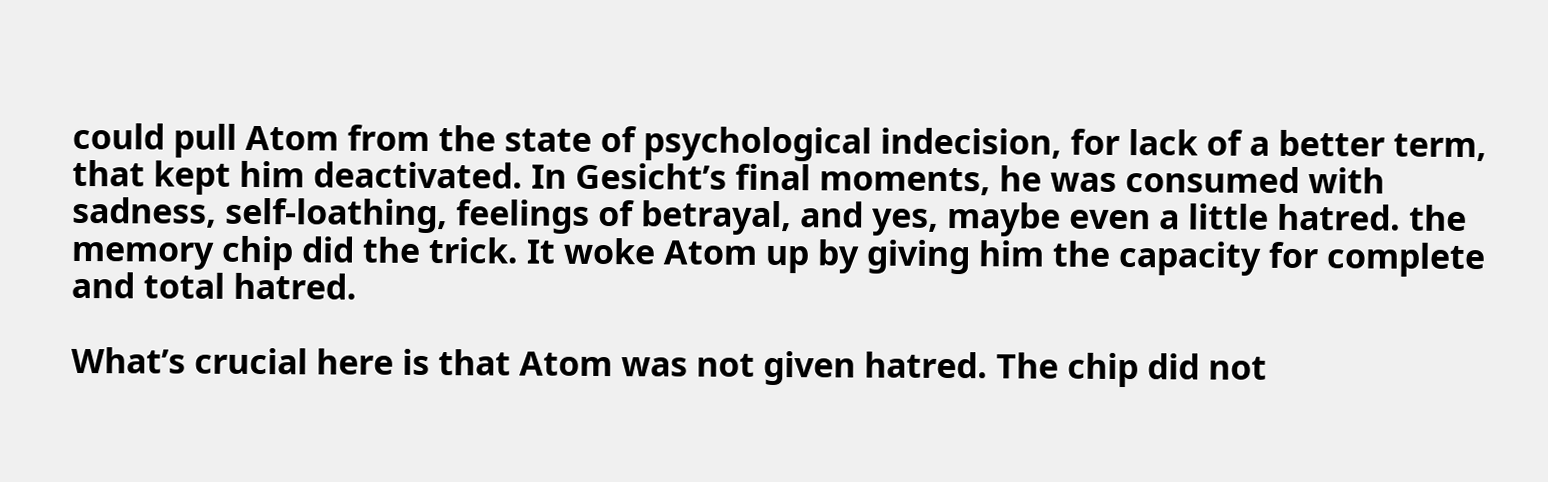could pull Atom from the state of psychological indecision, for lack of a better term, that kept him deactivated. In Gesicht’s final moments, he was consumed with sadness, self-loathing, feelings of betrayal, and yes, maybe even a little hatred. the memory chip did the trick. It woke Atom up by giving him the capacity for complete and total hatred.

What’s crucial here is that Atom was not given hatred. The chip did not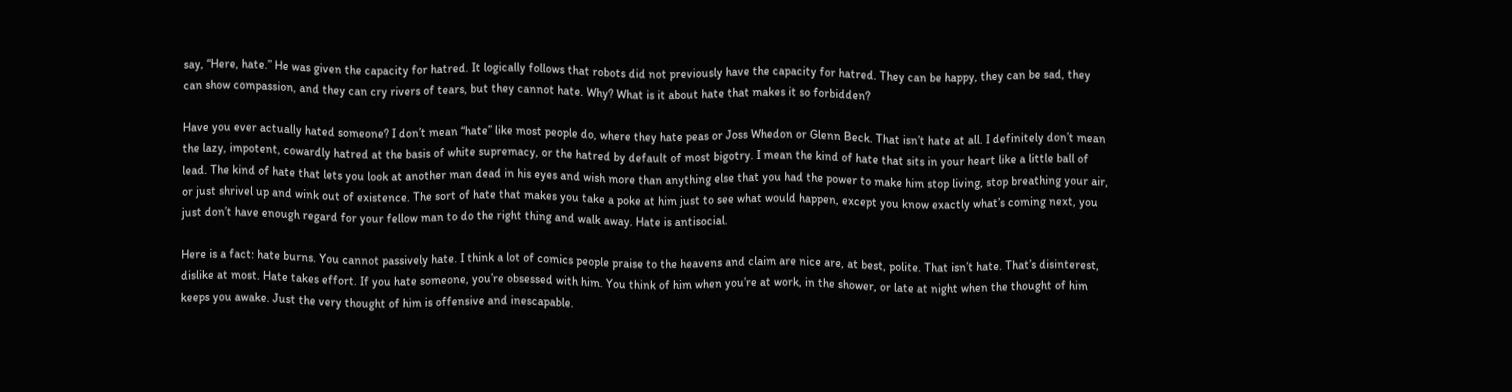say, “Here, hate.” He was given the capacity for hatred. It logically follows that robots did not previously have the capacity for hatred. They can be happy, they can be sad, they can show compassion, and they can cry rivers of tears, but they cannot hate. Why? What is it about hate that makes it so forbidden?

Have you ever actually hated someone? I don’t mean “hate” like most people do, where they hate peas or Joss Whedon or Glenn Beck. That isn’t hate at all. I definitely don’t mean the lazy, impotent, cowardly hatred at the basis of white supremacy, or the hatred by default of most bigotry. I mean the kind of hate that sits in your heart like a little ball of lead. The kind of hate that lets you look at another man dead in his eyes and wish more than anything else that you had the power to make him stop living, stop breathing your air, or just shrivel up and wink out of existence. The sort of hate that makes you take a poke at him just to see what would happen, except you know exactly what’s coming next, you just don’t have enough regard for your fellow man to do the right thing and walk away. Hate is antisocial.

Here is a fact: hate burns. You cannot passively hate. I think a lot of comics people praise to the heavens and claim are nice are, at best, polite. That isn’t hate. That’s disinterest, dislike at most. Hate takes effort. If you hate someone, you’re obsessed with him. You think of him when you’re at work, in the shower, or late at night when the thought of him keeps you awake. Just the very thought of him is offensive and inescapable.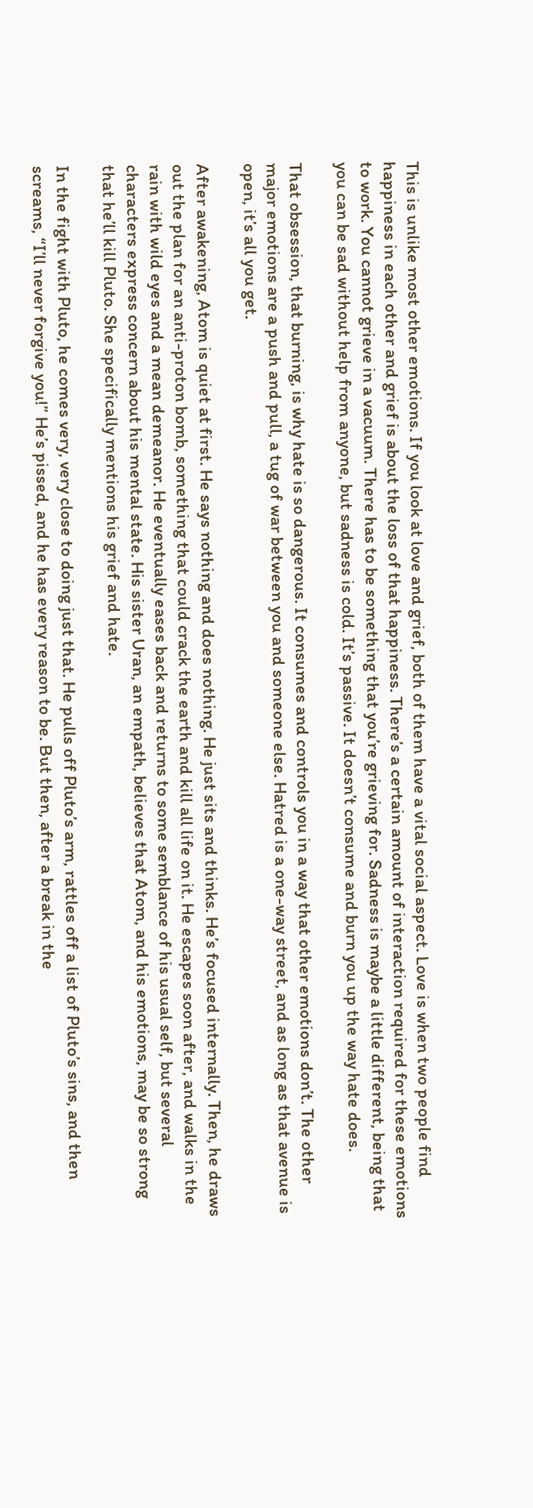This is unlike most other emotions. If you look at love and grief, both of them have a vital social aspect. Love is when two people find happiness in each other and grief is about the loss of that happiness. There’s a certain amount of interaction required for these emotions to work. You cannot grieve in a vacuum. There has to be something that you’re grieving for. Sadness is maybe a little different, being that you can be sad without help from anyone, but sadness is cold. It’s passive. It doesn’t consume and burn you up the way hate does.

That obsession, that burning, is why hate is so dangerous. It consumes and controls you in a way that other emotions don’t. The other major emotions are a push and pull, a tug of war between you and someone else. Hatred is a one-way street, and as long as that avenue is open, it’s all you get.

After awakening, Atom is quiet at first. He says nothing and does nothing. He just sits and thinks. He’s focused internally. Then, he draws out the plan for an anti-proton bomb, something that could crack the earth and kill all life on it. He escapes soon after, and walks in the rain with wild eyes and a mean demeanor. He eventually eases back and returns to some semblance of his usual self, but several characters express concern about his mental state. His sister Uran, an empath, believes that Atom, and his emotions, may be so strong that he’ll kill Pluto. She specifically mentions his grief and hate.

In the fight with Pluto, he comes very, very close to doing just that. He pulls off Pluto’s arm, rattles off a list of Pluto’s sins, and then screams, “I’ll never forgive you!” He’s pissed, and he has every reason to be. But then, after a break in the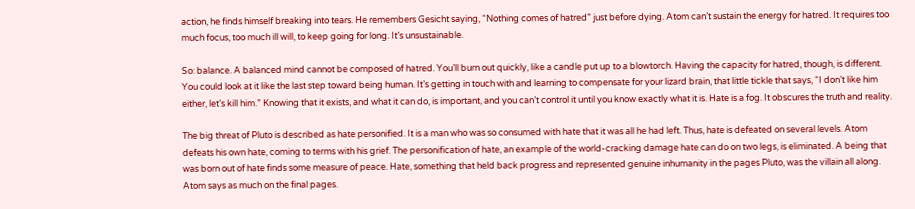action, he finds himself breaking into tears. He remembers Gesicht saying, “Nothing comes of hatred” just before dying. Atom can’t sustain the energy for hatred. It requires too much focus, too much ill will, to keep going for long. It’s unsustainable.

So: balance. A balanced mind cannot be composed of hatred. You’ll burn out quickly, like a candle put up to a blowtorch. Having the capacity for hatred, though, is different. You could look at it like the last step toward being human. It’s getting in touch with and learning to compensate for your lizard brain, that little tickle that says, “I don’t like him either, let’s kill him.” Knowing that it exists, and what it can do, is important, and you can’t control it until you know exactly what it is. Hate is a fog. It obscures the truth and reality.

The big threat of Pluto is described as hate personified. It is a man who was so consumed with hate that it was all he had left. Thus, hate is defeated on several levels. Atom defeats his own hate, coming to terms with his grief. The personification of hate, an example of the world-cracking damage hate can do on two legs, is eliminated. A being that was born out of hate finds some measure of peace. Hate, something that held back progress and represented genuine inhumanity in the pages Pluto, was the villain all along. Atom says as much on the final pages.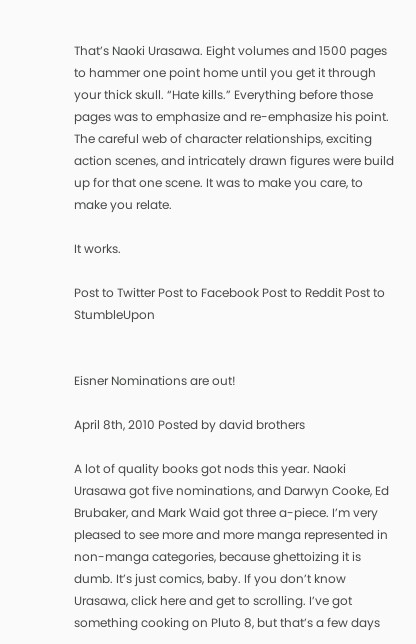That’s Naoki Urasawa. Eight volumes and 1500 pages to hammer one point home until you get it through your thick skull. “Hate kills.” Everything before those pages was to emphasize and re-emphasize his point. The careful web of character relationships, exciting action scenes, and intricately drawn figures were build up for that one scene. It was to make you care, to make you relate.

It works.

Post to Twitter Post to Facebook Post to Reddit Post to StumbleUpon


Eisner Nominations are out!

April 8th, 2010 Posted by david brothers

A lot of quality books got nods this year. Naoki Urasawa got five nominations, and Darwyn Cooke, Ed Brubaker, and Mark Waid got three a-piece. I’m very pleased to see more and more manga represented in non-manga categories, because ghettoizing it is dumb. It’s just comics, baby. If you don’t know Urasawa, click here and get to scrolling. I’ve got something cooking on Pluto 8, but that’s a few days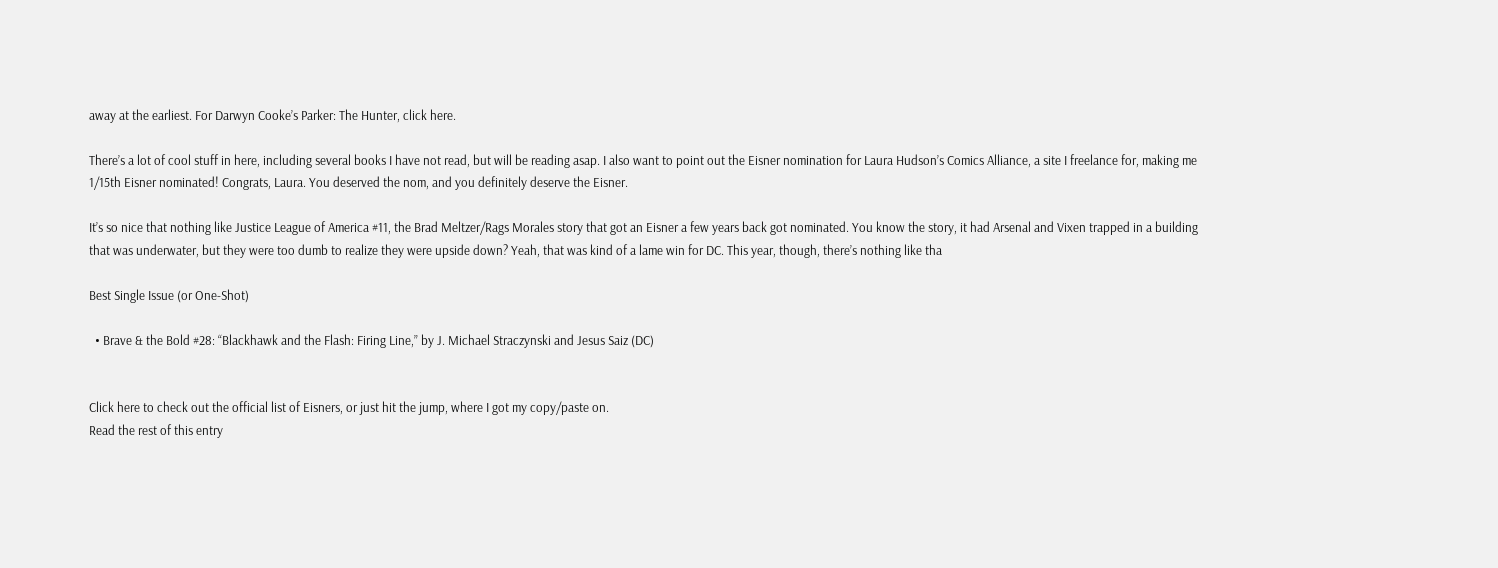away at the earliest. For Darwyn Cooke’s Parker: The Hunter, click here.

There’s a lot of cool stuff in here, including several books I have not read, but will be reading asap. I also want to point out the Eisner nomination for Laura Hudson’s Comics Alliance, a site I freelance for, making me 1/15th Eisner nominated! Congrats, Laura. You deserved the nom, and you definitely deserve the Eisner.

It’s so nice that nothing like Justice League of America #11, the Brad Meltzer/Rags Morales story that got an Eisner a few years back got nominated. You know the story, it had Arsenal and Vixen trapped in a building that was underwater, but they were too dumb to realize they were upside down? Yeah, that was kind of a lame win for DC. This year, though, there’s nothing like tha

Best Single Issue (or One-Shot)

  • Brave & the Bold #28: “Blackhawk and the Flash: Firing Line,” by J. Michael Straczynski and Jesus Saiz (DC)


Click here to check out the official list of Eisners, or just hit the jump, where I got my copy/paste on.
Read the rest of this entry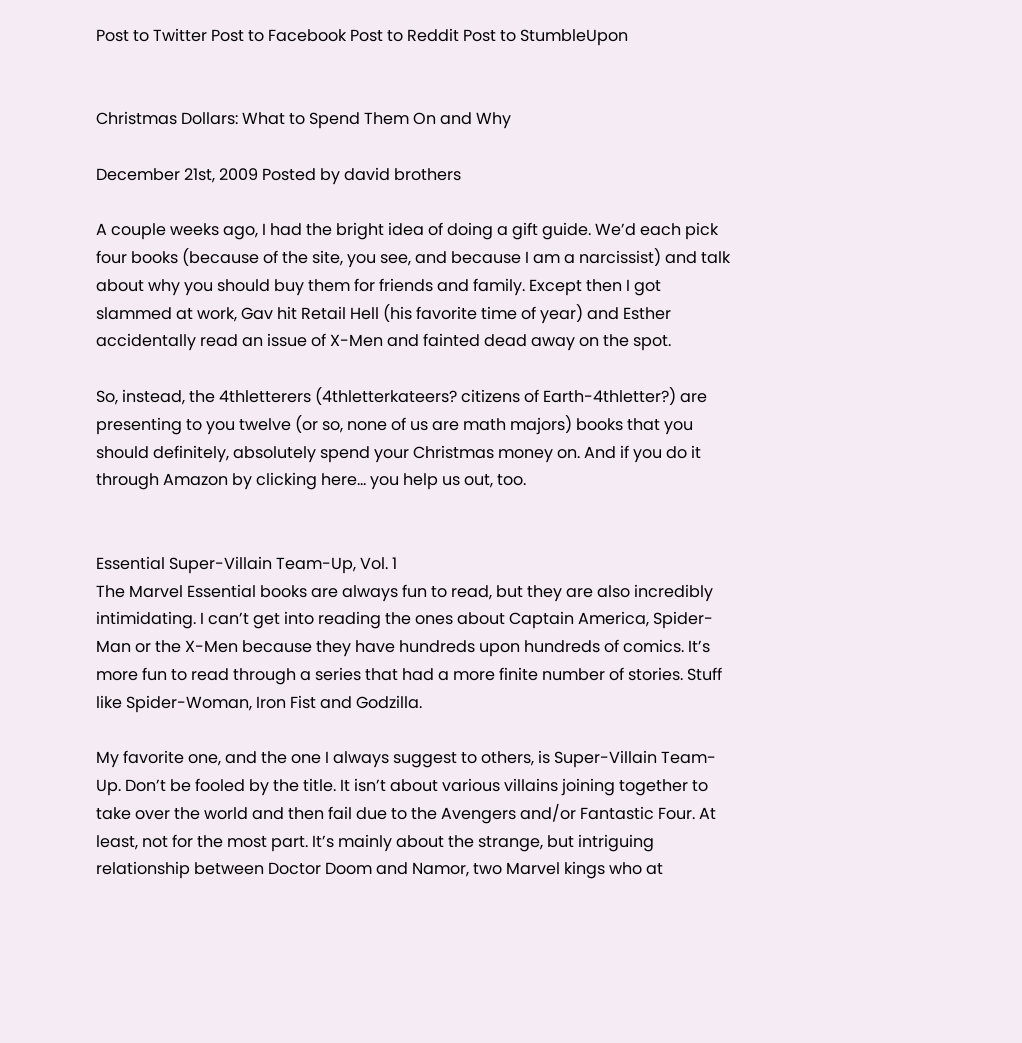Post to Twitter Post to Facebook Post to Reddit Post to StumbleUpon


Christmas Dollars: What to Spend Them On and Why

December 21st, 2009 Posted by david brothers

A couple weeks ago, I had the bright idea of doing a gift guide. We’d each pick four books (because of the site, you see, and because I am a narcissist) and talk about why you should buy them for friends and family. Except then I got slammed at work, Gav hit Retail Hell (his favorite time of year) and Esther accidentally read an issue of X-Men and fainted dead away on the spot.

So, instead, the 4thletterers (4thletterkateers? citizens of Earth-4thletter?) are presenting to you twelve (or so, none of us are math majors) books that you should definitely, absolutely spend your Christmas money on. And if you do it through Amazon by clicking here… you help us out, too.


Essential Super-Villain Team-Up, Vol. 1
The Marvel Essential books are always fun to read, but they are also incredibly intimidating. I can’t get into reading the ones about Captain America, Spider-Man or the X-Men because they have hundreds upon hundreds of comics. It’s more fun to read through a series that had a more finite number of stories. Stuff like Spider-Woman, Iron Fist and Godzilla.

My favorite one, and the one I always suggest to others, is Super-Villain Team-Up. Don’t be fooled by the title. It isn’t about various villains joining together to take over the world and then fail due to the Avengers and/or Fantastic Four. At least, not for the most part. It’s mainly about the strange, but intriguing relationship between Doctor Doom and Namor, two Marvel kings who at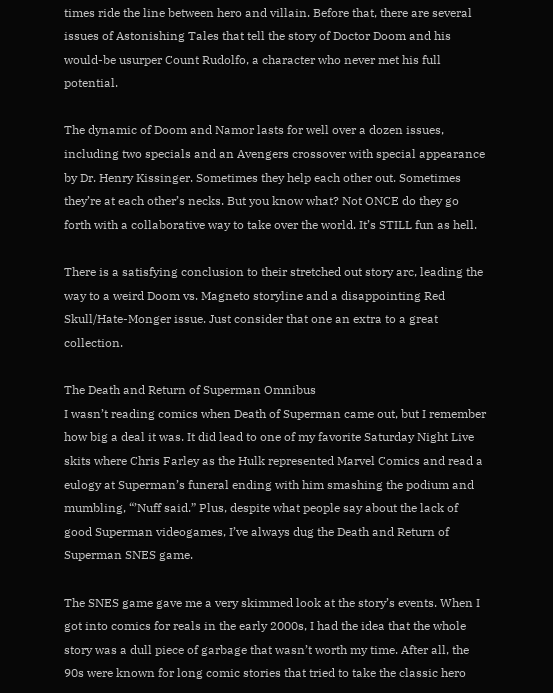times ride the line between hero and villain. Before that, there are several issues of Astonishing Tales that tell the story of Doctor Doom and his would-be usurper Count Rudolfo, a character who never met his full potential.

The dynamic of Doom and Namor lasts for well over a dozen issues, including two specials and an Avengers crossover with special appearance by Dr. Henry Kissinger. Sometimes they help each other out. Sometimes they’re at each other’s necks. But you know what? Not ONCE do they go forth with a collaborative way to take over the world. It’s STILL fun as hell.

There is a satisfying conclusion to their stretched out story arc, leading the way to a weird Doom vs. Magneto storyline and a disappointing Red Skull/Hate-Monger issue. Just consider that one an extra to a great collection.

The Death and Return of Superman Omnibus
I wasn’t reading comics when Death of Superman came out, but I remember how big a deal it was. It did lead to one of my favorite Saturday Night Live skits where Chris Farley as the Hulk represented Marvel Comics and read a eulogy at Superman’s funeral ending with him smashing the podium and mumbling, “’Nuff said.” Plus, despite what people say about the lack of good Superman videogames, I’ve always dug the Death and Return of Superman SNES game.

The SNES game gave me a very skimmed look at the story’s events. When I got into comics for reals in the early 2000s, I had the idea that the whole story was a dull piece of garbage that wasn’t worth my time. After all, the 90s were known for long comic stories that tried to take the classic hero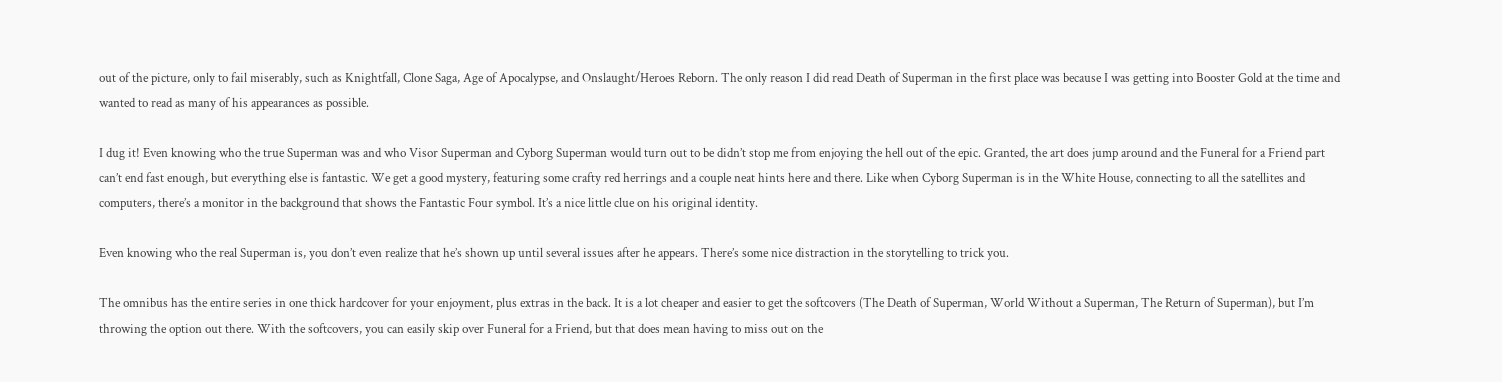out of the picture, only to fail miserably, such as Knightfall, Clone Saga, Age of Apocalypse, and Onslaught/Heroes Reborn. The only reason I did read Death of Superman in the first place was because I was getting into Booster Gold at the time and wanted to read as many of his appearances as possible.

I dug it! Even knowing who the true Superman was and who Visor Superman and Cyborg Superman would turn out to be didn’t stop me from enjoying the hell out of the epic. Granted, the art does jump around and the Funeral for a Friend part can’t end fast enough, but everything else is fantastic. We get a good mystery, featuring some crafty red herrings and a couple neat hints here and there. Like when Cyborg Superman is in the White House, connecting to all the satellites and computers, there’s a monitor in the background that shows the Fantastic Four symbol. It’s a nice little clue on his original identity.

Even knowing who the real Superman is, you don’t even realize that he’s shown up until several issues after he appears. There’s some nice distraction in the storytelling to trick you.

The omnibus has the entire series in one thick hardcover for your enjoyment, plus extras in the back. It is a lot cheaper and easier to get the softcovers (The Death of Superman, World Without a Superman, The Return of Superman), but I’m throwing the option out there. With the softcovers, you can easily skip over Funeral for a Friend, but that does mean having to miss out on the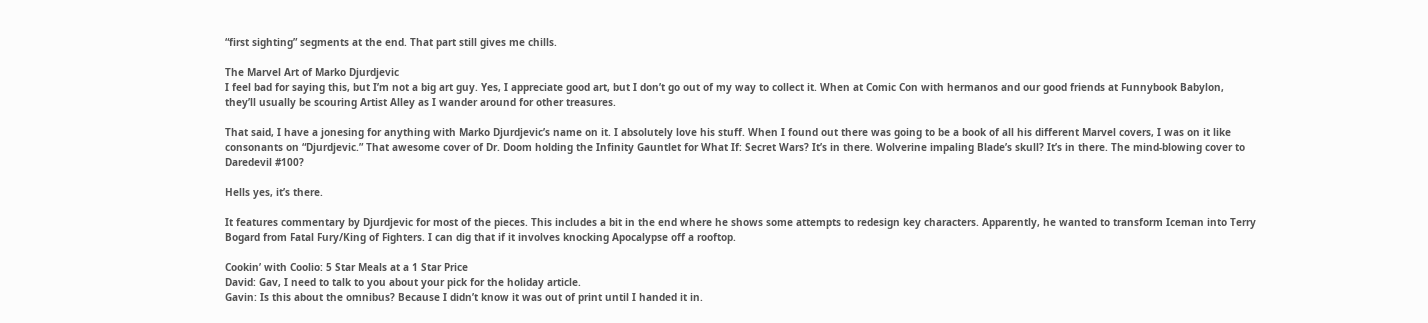“first sighting” segments at the end. That part still gives me chills.

The Marvel Art of Marko Djurdjevic
I feel bad for saying this, but I’m not a big art guy. Yes, I appreciate good art, but I don’t go out of my way to collect it. When at Comic Con with hermanos and our good friends at Funnybook Babylon, they’ll usually be scouring Artist Alley as I wander around for other treasures.

That said, I have a jonesing for anything with Marko Djurdjevic’s name on it. I absolutely love his stuff. When I found out there was going to be a book of all his different Marvel covers, I was on it like consonants on “Djurdjevic.” That awesome cover of Dr. Doom holding the Infinity Gauntlet for What If: Secret Wars? It’s in there. Wolverine impaling Blade’s skull? It’s in there. The mind-blowing cover to Daredevil #100?

Hells yes, it’s there.

It features commentary by Djurdjevic for most of the pieces. This includes a bit in the end where he shows some attempts to redesign key characters. Apparently, he wanted to transform Iceman into Terry Bogard from Fatal Fury/King of Fighters. I can dig that if it involves knocking Apocalypse off a rooftop.

Cookin’ with Coolio: 5 Star Meals at a 1 Star Price
David: Gav, I need to talk to you about your pick for the holiday article.
Gavin: Is this about the omnibus? Because I didn’t know it was out of print until I handed it in.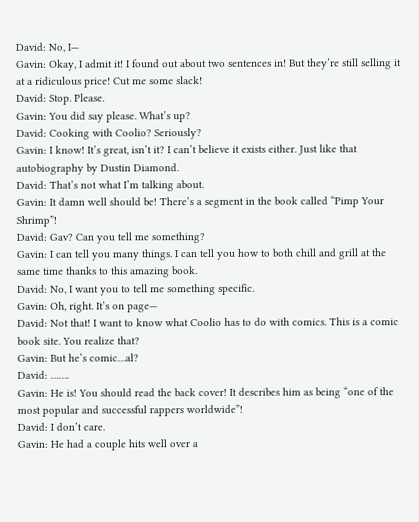David: No, I—
Gavin: Okay, I admit it! I found out about two sentences in! But they’re still selling it at a ridiculous price! Cut me some slack!
David: Stop. Please.
Gavin: You did say please. What’s up?
David: Cooking with Coolio? Seriously?
Gavin: I know! It’s great, isn’t it? I can’t believe it exists either. Just like that autobiography by Dustin Diamond.
David: That’s not what I’m talking about.
Gavin: It damn well should be! There’s a segment in the book called “Pimp Your Shrimp”!
David: Gav? Can you tell me something?
Gavin: I can tell you many things. I can tell you how to both chill and grill at the same time thanks to this amazing book.
David: No, I want you to tell me something specific.
Gavin: Oh, right. It’s on page—
David: Not that! I want to know what Coolio has to do with comics. This is a comic book site. You realize that?
Gavin: But he’s comic…al?
David: …….
Gavin: He is! You should read the back cover! It describes him as being “one of the most popular and successful rappers worldwide”!
David: I don’t care.
Gavin: He had a couple hits well over a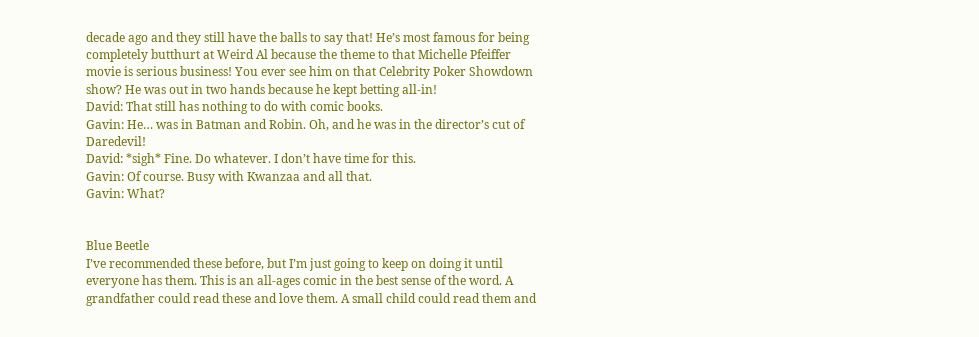decade ago and they still have the balls to say that! He’s most famous for being completely butthurt at Weird Al because the theme to that Michelle Pfeiffer movie is serious business! You ever see him on that Celebrity Poker Showdown show? He was out in two hands because he kept betting all-in!
David: That still has nothing to do with comic books.
Gavin: He… was in Batman and Robin. Oh, and he was in the director’s cut of Daredevil!
David: *sigh* Fine. Do whatever. I don’t have time for this.
Gavin: Of course. Busy with Kwanzaa and all that.
Gavin: What?


Blue Beetle
I’ve recommended these before, but I’m just going to keep on doing it until everyone has them. This is an all-ages comic in the best sense of the word. A grandfather could read these and love them. A small child could read them and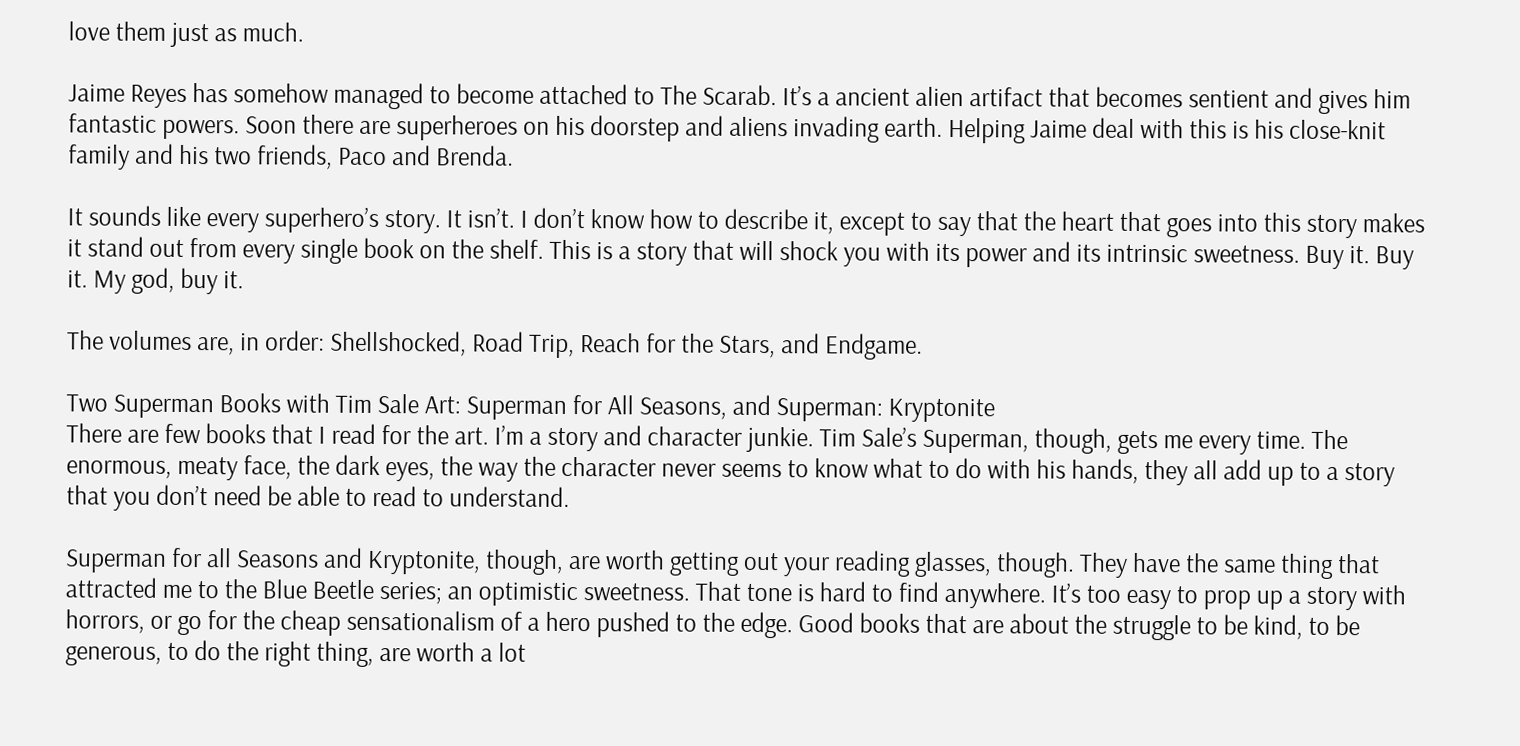love them just as much.

Jaime Reyes has somehow managed to become attached to The Scarab. It’s a ancient alien artifact that becomes sentient and gives him fantastic powers. Soon there are superheroes on his doorstep and aliens invading earth. Helping Jaime deal with this is his close-knit family and his two friends, Paco and Brenda.

It sounds like every superhero’s story. It isn’t. I don’t know how to describe it, except to say that the heart that goes into this story makes it stand out from every single book on the shelf. This is a story that will shock you with its power and its intrinsic sweetness. Buy it. Buy it. My god, buy it.

The volumes are, in order: Shellshocked, Road Trip, Reach for the Stars, and Endgame.

Two Superman Books with Tim Sale Art: Superman for All Seasons, and Superman: Kryptonite
There are few books that I read for the art. I’m a story and character junkie. Tim Sale’s Superman, though, gets me every time. The enormous, meaty face, the dark eyes, the way the character never seems to know what to do with his hands, they all add up to a story that you don’t need be able to read to understand.

Superman for all Seasons and Kryptonite, though, are worth getting out your reading glasses, though. They have the same thing that attracted me to the Blue Beetle series; an optimistic sweetness. That tone is hard to find anywhere. It’s too easy to prop up a story with horrors, or go for the cheap sensationalism of a hero pushed to the edge. Good books that are about the struggle to be kind, to be generous, to do the right thing, are worth a lot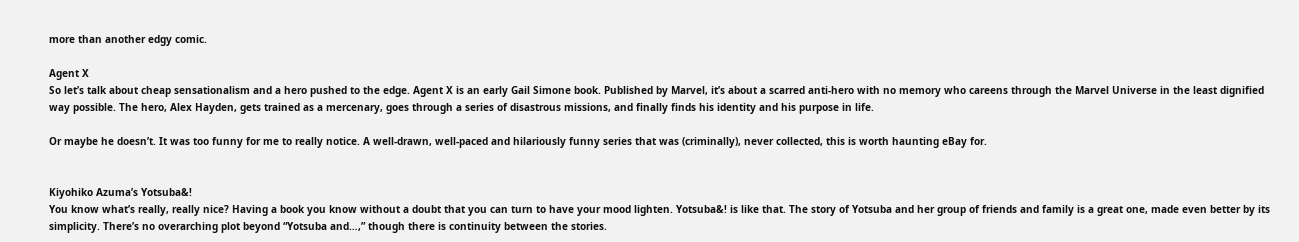more than another edgy comic.

Agent X
So let’s talk about cheap sensationalism and a hero pushed to the edge. Agent X is an early Gail Simone book. Published by Marvel, it’s about a scarred anti-hero with no memory who careens through the Marvel Universe in the least dignified way possible. The hero, Alex Hayden, gets trained as a mercenary, goes through a series of disastrous missions, and finally finds his identity and his purpose in life.

Or maybe he doesn’t. It was too funny for me to really notice. A well-drawn, well-paced and hilariously funny series that was (criminally), never collected, this is worth haunting eBay for.


Kiyohiko Azuma’s Yotsuba&!
You know what’s really, really nice? Having a book you know without a doubt that you can turn to have your mood lighten. Yotsuba&! is like that. The story of Yotsuba and her group of friends and family is a great one, made even better by its simplicity. There’s no overarching plot beyond “Yotsuba and…,” though there is continuity between the stories.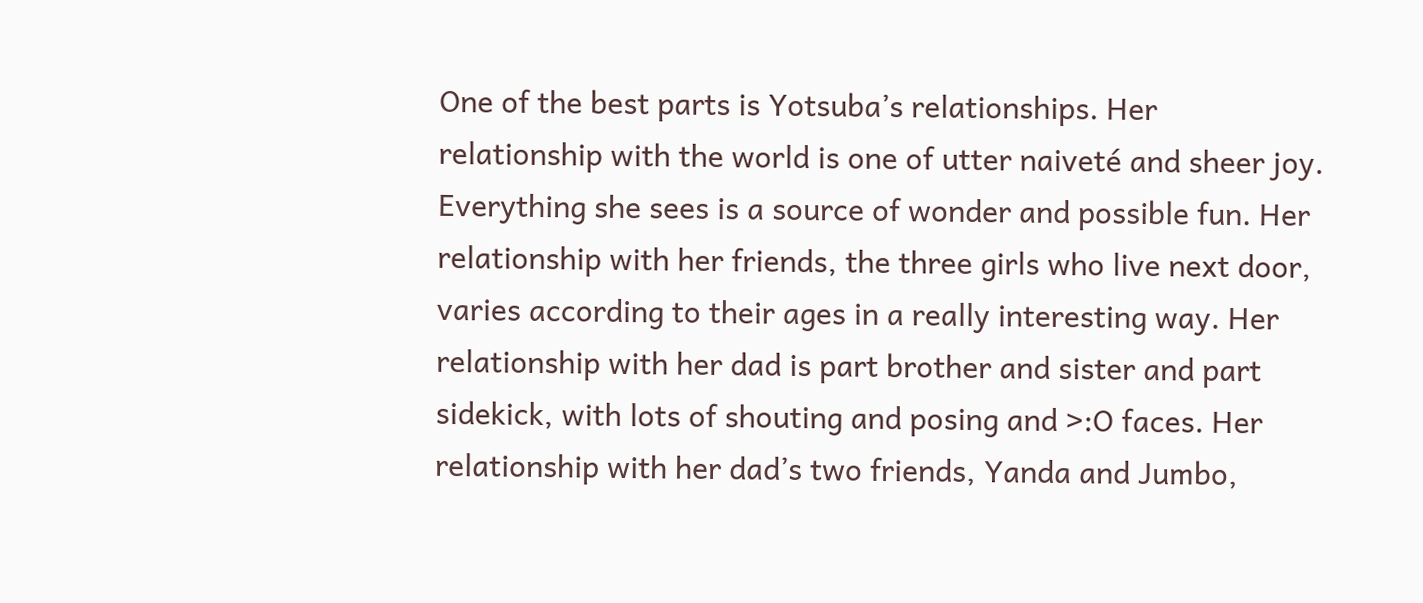One of the best parts is Yotsuba’s relationships. Her relationship with the world is one of utter naiveté and sheer joy. Everything she sees is a source of wonder and possible fun. Her relationship with her friends, the three girls who live next door, varies according to their ages in a really interesting way. Her relationship with her dad is part brother and sister and part sidekick, with lots of shouting and posing and >:O faces. Her relationship with her dad’s two friends, Yanda and Jumbo,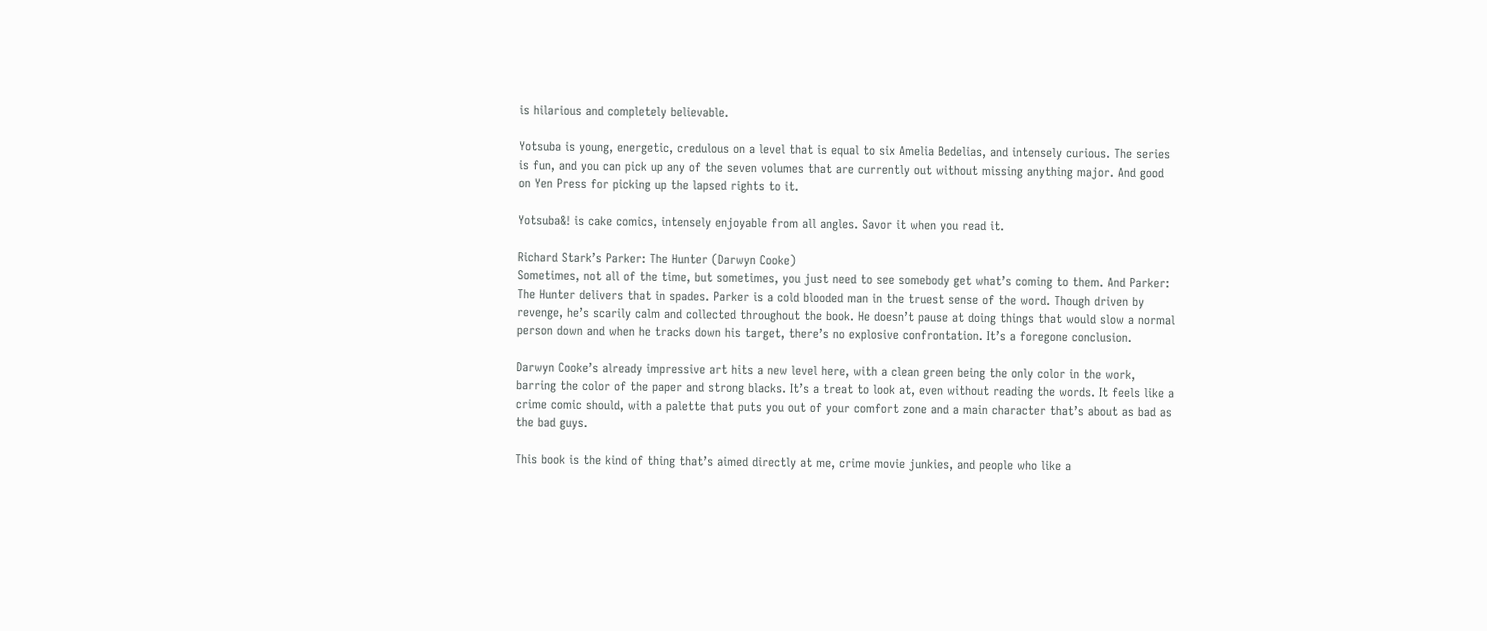is hilarious and completely believable.

Yotsuba is young, energetic, credulous on a level that is equal to six Amelia Bedelias, and intensely curious. The series is fun, and you can pick up any of the seven volumes that are currently out without missing anything major. And good on Yen Press for picking up the lapsed rights to it.

Yotsuba&! is cake comics, intensely enjoyable from all angles. Savor it when you read it.

Richard Stark’s Parker: The Hunter (Darwyn Cooke)
Sometimes, not all of the time, but sometimes, you just need to see somebody get what’s coming to them. And Parker: The Hunter delivers that in spades. Parker is a cold blooded man in the truest sense of the word. Though driven by revenge, he’s scarily calm and collected throughout the book. He doesn’t pause at doing things that would slow a normal person down and when he tracks down his target, there’s no explosive confrontation. It’s a foregone conclusion.

Darwyn Cooke’s already impressive art hits a new level here, with a clean green being the only color in the work, barring the color of the paper and strong blacks. It’s a treat to look at, even without reading the words. It feels like a crime comic should, with a palette that puts you out of your comfort zone and a main character that’s about as bad as the bad guys.

This book is the kind of thing that’s aimed directly at me, crime movie junkies, and people who like a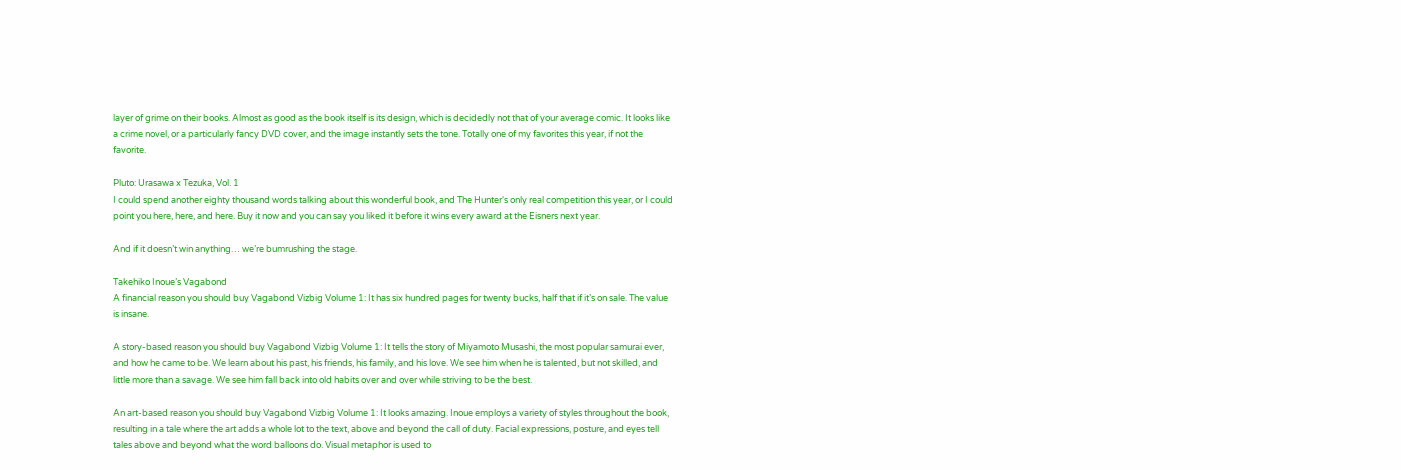layer of grime on their books. Almost as good as the book itself is its design, which is decidedly not that of your average comic. It looks like a crime novel, or a particularly fancy DVD cover, and the image instantly sets the tone. Totally one of my favorites this year, if not the favorite.

Pluto: Urasawa x Tezuka, Vol. 1
I could spend another eighty thousand words talking about this wonderful book, and The Hunter‘s only real competition this year, or I could point you here, here, and here. Buy it now and you can say you liked it before it wins every award at the Eisners next year.

And if it doesn’t win anything… we’re bumrushing the stage.

Takehiko Inoue’s Vagabond
A financial reason you should buy Vagabond Vizbig Volume 1: It has six hundred pages for twenty bucks, half that if it’s on sale. The value is insane.

A story-based reason you should buy Vagabond Vizbig Volume 1: It tells the story of Miyamoto Musashi, the most popular samurai ever, and how he came to be. We learn about his past, his friends, his family, and his love. We see him when he is talented, but not skilled, and little more than a savage. We see him fall back into old habits over and over while striving to be the best.

An art-based reason you should buy Vagabond Vizbig Volume 1: It looks amazing. Inoue employs a variety of styles throughout the book, resulting in a tale where the art adds a whole lot to the text, above and beyond the call of duty. Facial expressions, posture, and eyes tell tales above and beyond what the word balloons do. Visual metaphor is used to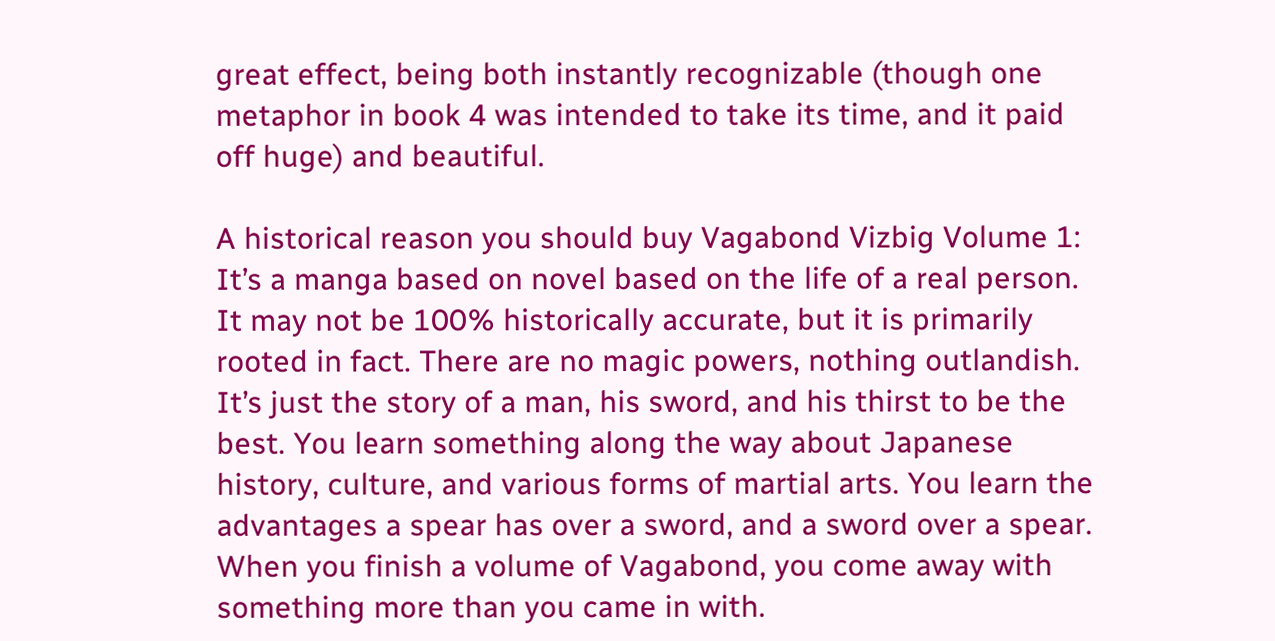great effect, being both instantly recognizable (though one metaphor in book 4 was intended to take its time, and it paid off huge) and beautiful.

A historical reason you should buy Vagabond Vizbig Volume 1: It’s a manga based on novel based on the life of a real person. It may not be 100% historically accurate, but it is primarily rooted in fact. There are no magic powers, nothing outlandish. It’s just the story of a man, his sword, and his thirst to be the best. You learn something along the way about Japanese history, culture, and various forms of martial arts. You learn the advantages a spear has over a sword, and a sword over a spear. When you finish a volume of Vagabond, you come away with something more than you came in with.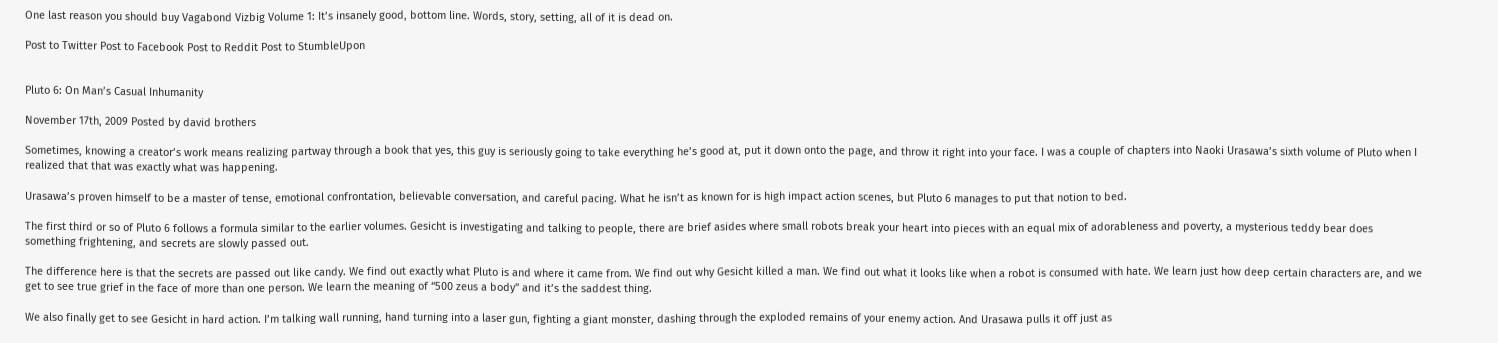One last reason you should buy Vagabond Vizbig Volume 1: It’s insanely good, bottom line. Words, story, setting, all of it is dead on.

Post to Twitter Post to Facebook Post to Reddit Post to StumbleUpon


Pluto 6: On Man’s Casual Inhumanity

November 17th, 2009 Posted by david brothers

Sometimes, knowing a creator’s work means realizing partway through a book that yes, this guy is seriously going to take everything he’s good at, put it down onto the page, and throw it right into your face. I was a couple of chapters into Naoki Urasawa’s sixth volume of Pluto when I realized that that was exactly what was happening.

Urasawa’s proven himself to be a master of tense, emotional confrontation, believable conversation, and careful pacing. What he isn’t as known for is high impact action scenes, but Pluto 6 manages to put that notion to bed.

The first third or so of Pluto 6 follows a formula similar to the earlier volumes. Gesicht is investigating and talking to people, there are brief asides where small robots break your heart into pieces with an equal mix of adorableness and poverty, a mysterious teddy bear does something frightening, and secrets are slowly passed out.

The difference here is that the secrets are passed out like candy. We find out exactly what Pluto is and where it came from. We find out why Gesicht killed a man. We find out what it looks like when a robot is consumed with hate. We learn just how deep certain characters are, and we get to see true grief in the face of more than one person. We learn the meaning of “500 zeus a body” and it’s the saddest thing.

We also finally get to see Gesicht in hard action. I’m talking wall running, hand turning into a laser gun, fighting a giant monster, dashing through the exploded remains of your enemy action. And Urasawa pulls it off just as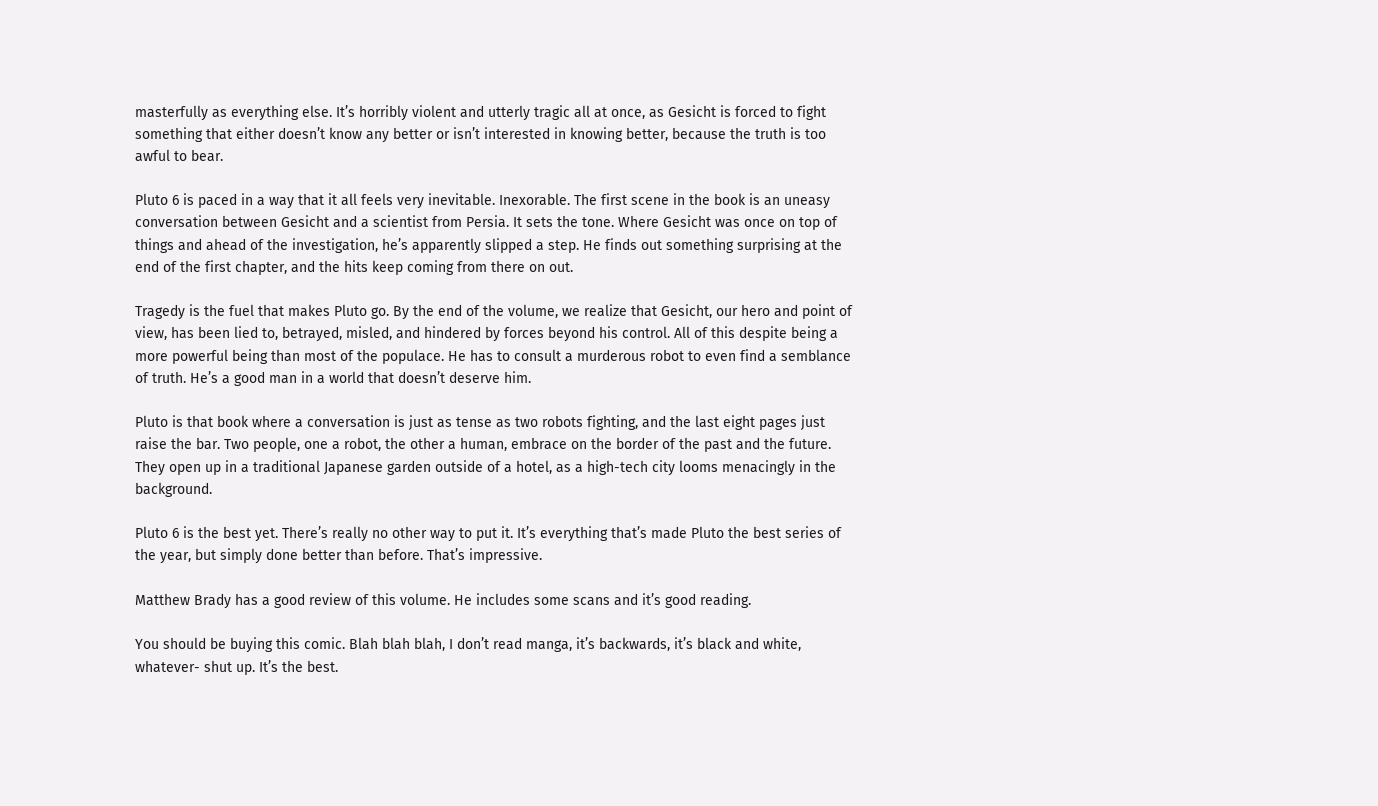masterfully as everything else. It’s horribly violent and utterly tragic all at once, as Gesicht is forced to fight something that either doesn’t know any better or isn’t interested in knowing better, because the truth is too awful to bear.

Pluto 6 is paced in a way that it all feels very inevitable. Inexorable. The first scene in the book is an uneasy conversation between Gesicht and a scientist from Persia. It sets the tone. Where Gesicht was once on top of things and ahead of the investigation, he’s apparently slipped a step. He finds out something surprising at the end of the first chapter, and the hits keep coming from there on out.

Tragedy is the fuel that makes Pluto go. By the end of the volume, we realize that Gesicht, our hero and point of view, has been lied to, betrayed, misled, and hindered by forces beyond his control. All of this despite being a more powerful being than most of the populace. He has to consult a murderous robot to even find a semblance of truth. He’s a good man in a world that doesn’t deserve him.

Pluto is that book where a conversation is just as tense as two robots fighting, and the last eight pages just raise the bar. Two people, one a robot, the other a human, embrace on the border of the past and the future. They open up in a traditional Japanese garden outside of a hotel, as a high-tech city looms menacingly in the background.

Pluto 6 is the best yet. There’s really no other way to put it. It’s everything that’s made Pluto the best series of the year, but simply done better than before. That’s impressive.

Matthew Brady has a good review of this volume. He includes some scans and it’s good reading.

You should be buying this comic. Blah blah blah, I don’t read manga, it’s backwards, it’s black and white, whatever- shut up. It’s the best.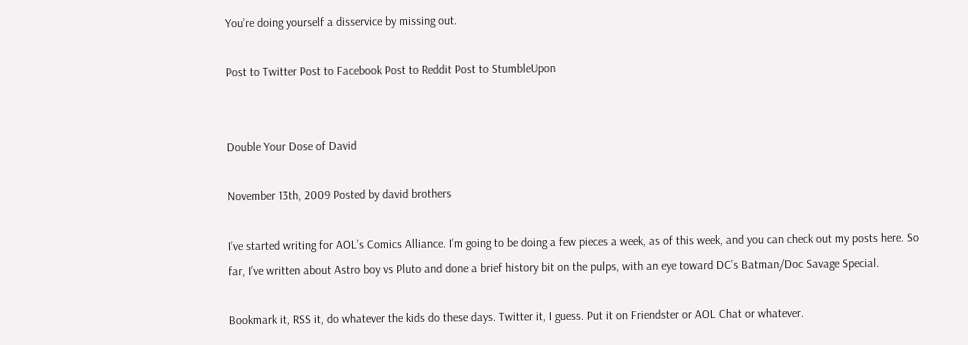You’re doing yourself a disservice by missing out.

Post to Twitter Post to Facebook Post to Reddit Post to StumbleUpon


Double Your Dose of David

November 13th, 2009 Posted by david brothers

I’ve started writing for AOL’s Comics Alliance. I’m going to be doing a few pieces a week, as of this week, and you can check out my posts here. So far, I’ve written about Astro boy vs Pluto and done a brief history bit on the pulps, with an eye toward DC’s Batman/Doc Savage Special.

Bookmark it, RSS it, do whatever the kids do these days. Twitter it, I guess. Put it on Friendster or AOL Chat or whatever.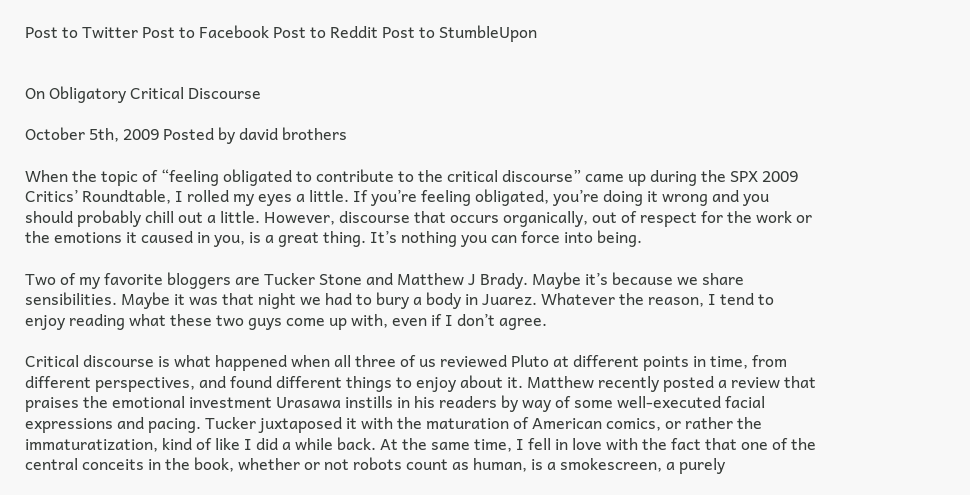Post to Twitter Post to Facebook Post to Reddit Post to StumbleUpon


On Obligatory Critical Discourse

October 5th, 2009 Posted by david brothers

When the topic of “feeling obligated to contribute to the critical discourse” came up during the SPX 2009 Critics’ Roundtable, I rolled my eyes a little. If you’re feeling obligated, you’re doing it wrong and you should probably chill out a little. However, discourse that occurs organically, out of respect for the work or the emotions it caused in you, is a great thing. It’s nothing you can force into being.

Two of my favorite bloggers are Tucker Stone and Matthew J Brady. Maybe it’s because we share sensibilities. Maybe it was that night we had to bury a body in Juarez. Whatever the reason, I tend to enjoy reading what these two guys come up with, even if I don’t agree.

Critical discourse is what happened when all three of us reviewed Pluto at different points in time, from different perspectives, and found different things to enjoy about it. Matthew recently posted a review that praises the emotional investment Urasawa instills in his readers by way of some well-executed facial expressions and pacing. Tucker juxtaposed it with the maturation of American comics, or rather the immaturatization, kind of like I did a while back. At the same time, I fell in love with the fact that one of the central conceits in the book, whether or not robots count as human, is a smokescreen, a purely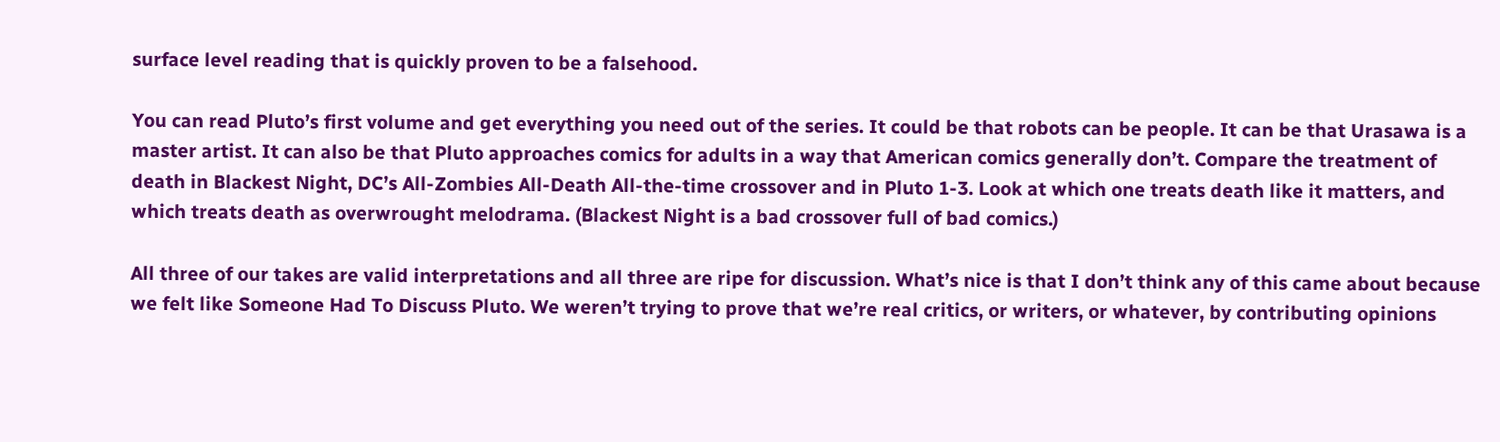surface level reading that is quickly proven to be a falsehood.

You can read Pluto’s first volume and get everything you need out of the series. It could be that robots can be people. It can be that Urasawa is a master artist. It can also be that Pluto approaches comics for adults in a way that American comics generally don’t. Compare the treatment of death in Blackest Night, DC’s All-Zombies All-Death All-the-time crossover and in Pluto 1-3. Look at which one treats death like it matters, and which treats death as overwrought melodrama. (Blackest Night is a bad crossover full of bad comics.)

All three of our takes are valid interpretations and all three are ripe for discussion. What’s nice is that I don’t think any of this came about because we felt like Someone Had To Discuss Pluto. We weren’t trying to prove that we’re real critics, or writers, or whatever, by contributing opinions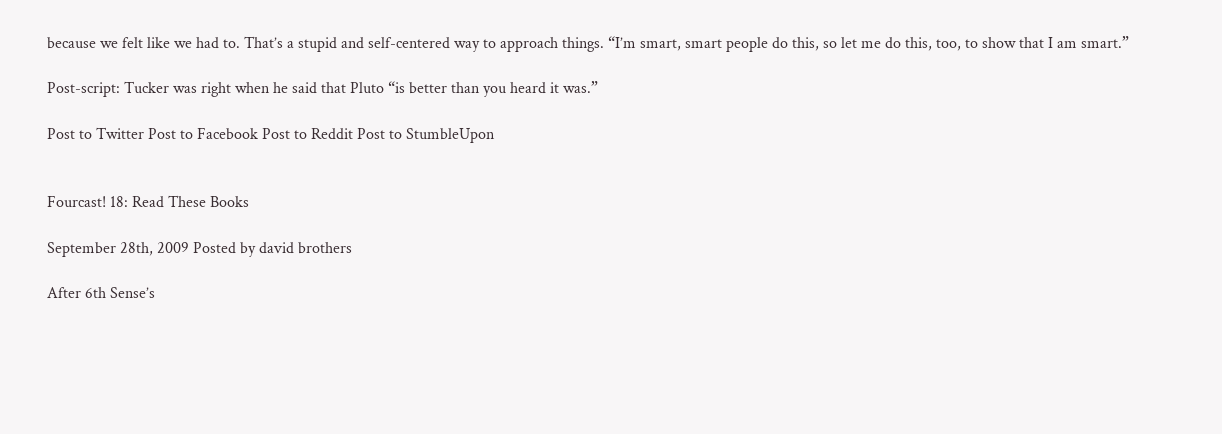because we felt like we had to. That’s a stupid and self-centered way to approach things. “I’m smart, smart people do this, so let me do this, too, to show that I am smart.”

Post-script: Tucker was right when he said that Pluto “is better than you heard it was.”

Post to Twitter Post to Facebook Post to Reddit Post to StumbleUpon


Fourcast! 18: Read These Books

September 28th, 2009 Posted by david brothers

After 6th Sense’s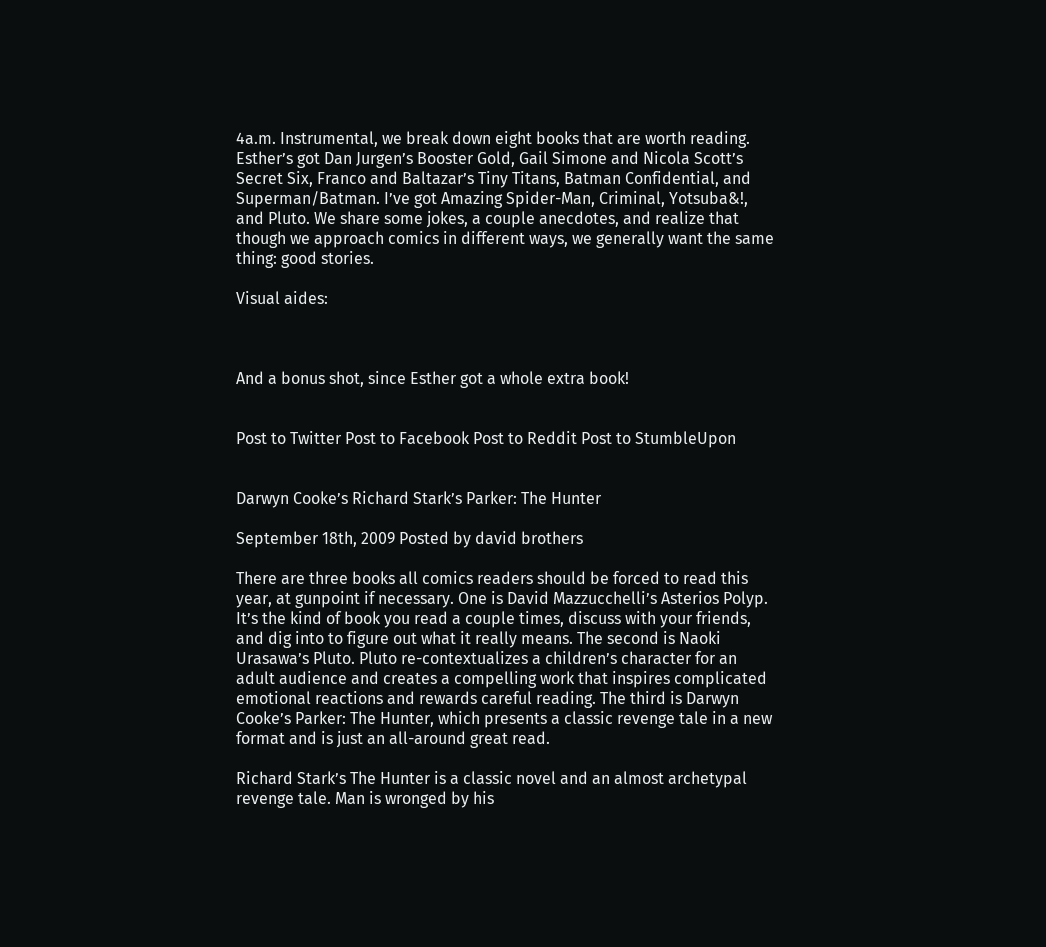4a.m. Instrumental, we break down eight books that are worth reading. Esther’s got Dan Jurgen’s Booster Gold, Gail Simone and Nicola Scott’s Secret Six, Franco and Baltazar’s Tiny Titans, Batman Confidential, and Superman/Batman. I’ve got Amazing Spider-Man, Criminal, Yotsuba&!, and Pluto. We share some jokes, a couple anecdotes, and realize that though we approach comics in different ways, we generally want the same thing: good stories.

Visual aides:



And a bonus shot, since Esther got a whole extra book!


Post to Twitter Post to Facebook Post to Reddit Post to StumbleUpon


Darwyn Cooke’s Richard Stark’s Parker: The Hunter

September 18th, 2009 Posted by david brothers

There are three books all comics readers should be forced to read this year, at gunpoint if necessary. One is David Mazzucchelli’s Asterios Polyp. It’s the kind of book you read a couple times, discuss with your friends, and dig into to figure out what it really means. The second is Naoki Urasawa’s Pluto. Pluto re-contextualizes a children’s character for an adult audience and creates a compelling work that inspires complicated emotional reactions and rewards careful reading. The third is Darwyn Cooke’s Parker: The Hunter, which presents a classic revenge tale in a new format and is just an all-around great read.

Richard Stark’s The Hunter is a classic novel and an almost archetypal revenge tale. Man is wronged by his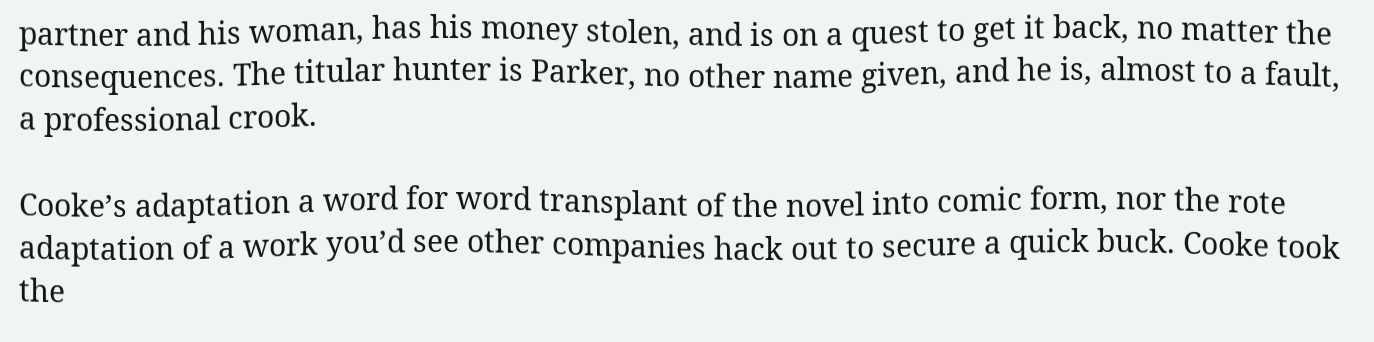partner and his woman, has his money stolen, and is on a quest to get it back, no matter the consequences. The titular hunter is Parker, no other name given, and he is, almost to a fault, a professional crook.

Cooke’s adaptation a word for word transplant of the novel into comic form, nor the rote adaptation of a work you’d see other companies hack out to secure a quick buck. Cooke took the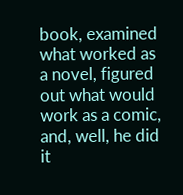book, examined what worked as a novel, figured out what would work as a comic, and, well, he did it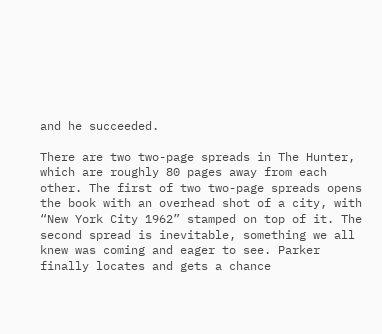and he succeeded.

There are two two-page spreads in The Hunter, which are roughly 80 pages away from each other. The first of two two-page spreads opens the book with an overhead shot of a city, with “New York City 1962” stamped on top of it. The second spread is inevitable, something we all knew was coming and eager to see. Parker finally locates and gets a chance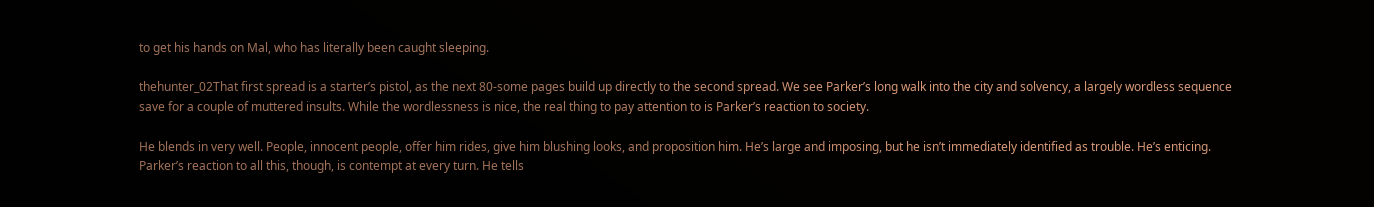to get his hands on Mal, who has literally been caught sleeping.

thehunter_02That first spread is a starter’s pistol, as the next 80-some pages build up directly to the second spread. We see Parker’s long walk into the city and solvency, a largely wordless sequence save for a couple of muttered insults. While the wordlessness is nice, the real thing to pay attention to is Parker’s reaction to society.

He blends in very well. People, innocent people, offer him rides, give him blushing looks, and proposition him. He’s large and imposing, but he isn’t immediately identified as trouble. He’s enticing. Parker’s reaction to all this, though, is contempt at every turn. He tells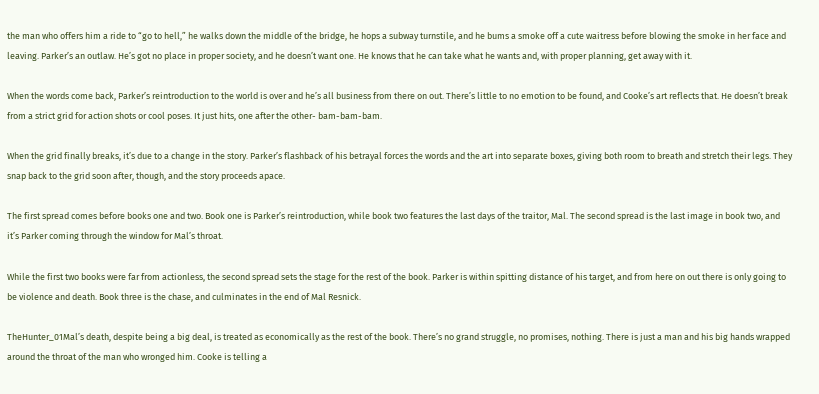the man who offers him a ride to “go to hell,” he walks down the middle of the bridge, he hops a subway turnstile, and he bums a smoke off a cute waitress before blowing the smoke in her face and leaving. Parker’s an outlaw. He’s got no place in proper society, and he doesn’t want one. He knows that he can take what he wants and, with proper planning, get away with it.

When the words come back, Parker’s reintroduction to the world is over and he’s all business from there on out. There’s little to no emotion to be found, and Cooke’s art reflects that. He doesn’t break from a strict grid for action shots or cool poses. It just hits, one after the other- bam-bam-bam.

When the grid finally breaks, it’s due to a change in the story. Parker’s flashback of his betrayal forces the words and the art into separate boxes, giving both room to breath and stretch their legs. They snap back to the grid soon after, though, and the story proceeds apace.

The first spread comes before books one and two. Book one is Parker’s reintroduction, while book two features the last days of the traitor, Mal. The second spread is the last image in book two, and it’s Parker coming through the window for Mal’s throat.

While the first two books were far from actionless, the second spread sets the stage for the rest of the book. Parker is within spitting distance of his target, and from here on out there is only going to be violence and death. Book three is the chase, and culminates in the end of Mal Resnick.

TheHunter_01Mal’s death, despite being a big deal, is treated as economically as the rest of the book. There’s no grand struggle, no promises, nothing. There is just a man and his big hands wrapped around the throat of the man who wronged him. Cooke is telling a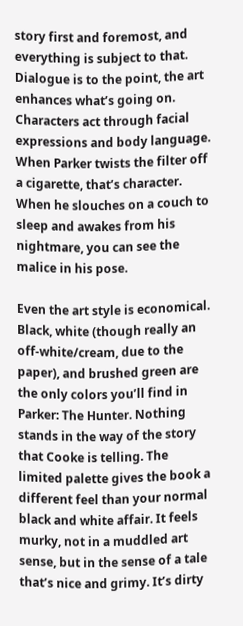story first and foremost, and everything is subject to that. Dialogue is to the point, the art enhances what’s going on. Characters act through facial expressions and body language. When Parker twists the filter off a cigarette, that’s character. When he slouches on a couch to sleep and awakes from his nightmare, you can see the malice in his pose.

Even the art style is economical. Black, white (though really an off-white/cream, due to the paper), and brushed green are the only colors you’ll find in Parker: The Hunter. Nothing stands in the way of the story that Cooke is telling. The limited palette gives the book a different feel than your normal black and white affair. It feels murky, not in a muddled art sense, but in the sense of a tale that’s nice and grimy. It’s dirty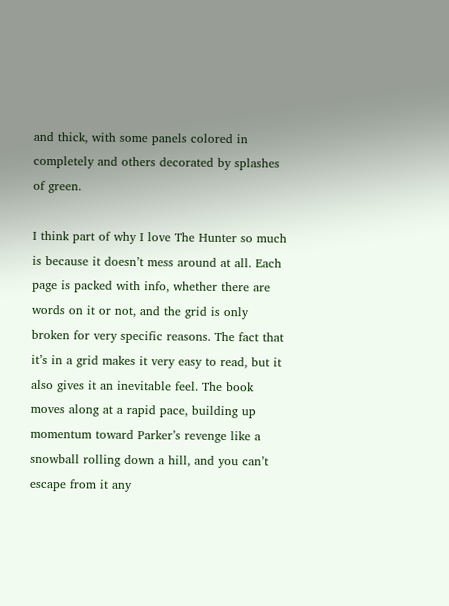and thick, with some panels colored in completely and others decorated by splashes of green.

I think part of why I love The Hunter so much is because it doesn’t mess around at all. Each page is packed with info, whether there are words on it or not, and the grid is only broken for very specific reasons. The fact that it’s in a grid makes it very easy to read, but it also gives it an inevitable feel. The book moves along at a rapid pace, building up momentum toward Parker’s revenge like a snowball rolling down a hill, and you can’t escape from it any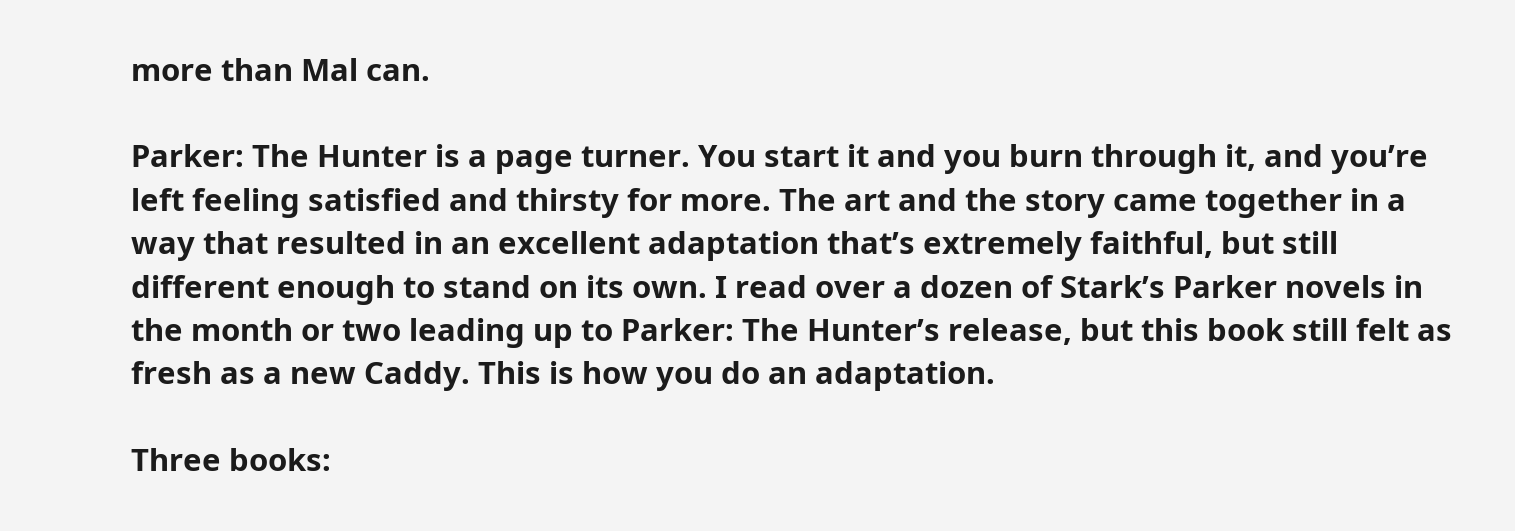more than Mal can.

Parker: The Hunter is a page turner. You start it and you burn through it, and you’re left feeling satisfied and thirsty for more. The art and the story came together in a way that resulted in an excellent adaptation that’s extremely faithful, but still different enough to stand on its own. I read over a dozen of Stark’s Parker novels in the month or two leading up to Parker: The Hunter’s release, but this book still felt as fresh as a new Caddy. This is how you do an adaptation.

Three books: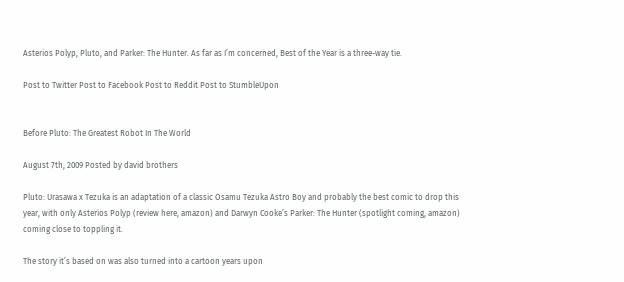Asterios Polyp, Pluto, and Parker: The Hunter. As far as I’m concerned, Best of the Year is a three-way tie.

Post to Twitter Post to Facebook Post to Reddit Post to StumbleUpon


Before Pluto: The Greatest Robot In The World

August 7th, 2009 Posted by david brothers

Pluto: Urasawa x Tezuka is an adaptation of a classic Osamu Tezuka Astro Boy and probably the best comic to drop this year, with only Asterios Polyp (review here, amazon) and Darwyn Cooke’s Parker: The Hunter (spotlight coming, amazon) coming close to toppling it.

The story it’s based on was also turned into a cartoon years upon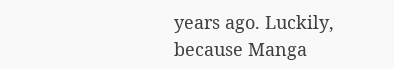years ago. Luckily, because Manga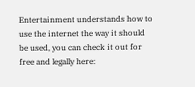Entertainment understands how to use the internet the way it should be used, you can check it out for free and legally here: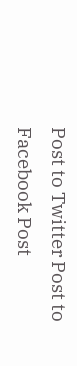Post to Twitter Post to Facebook Post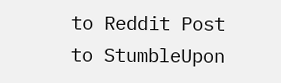to Reddit Post to StumbleUpon